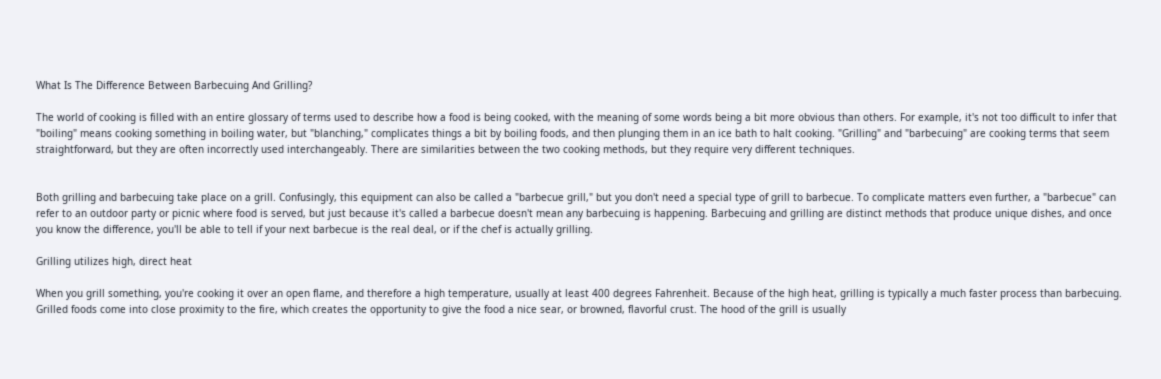What Is The Difference Between Barbecuing And Grilling?

The world of cooking is filled with an entire glossary of terms used to describe how a food is being cooked, with the meaning of some words being a bit more obvious than others. For example, it's not too difficult to infer that "boiling" means cooking something in boiling water, but "blanching," complicates things a bit by boiling foods, and then plunging them in an ice bath to halt cooking. "Grilling" and "barbecuing" are cooking terms that seem straightforward, but they are often incorrectly used interchangeably. There are similarities between the two cooking methods, but they require very different techniques.


Both grilling and barbecuing take place on a grill. Confusingly, this equipment can also be called a "barbecue grill," but you don't need a special type of grill to barbecue. To complicate matters even further, a "barbecue" can refer to an outdoor party or picnic where food is served, but just because it's called a barbecue doesn't mean any barbecuing is happening. Barbecuing and grilling are distinct methods that produce unique dishes, and once you know the difference, you'll be able to tell if your next barbecue is the real deal, or if the chef is actually grilling.

Grilling utilizes high, direct heat

When you grill something, you're cooking it over an open flame, and therefore a high temperature, usually at least 400 degrees Fahrenheit. Because of the high heat, grilling is typically a much faster process than barbecuing. Grilled foods come into close proximity to the fire, which creates the opportunity to give the food a nice sear, or browned, flavorful crust. The hood of the grill is usually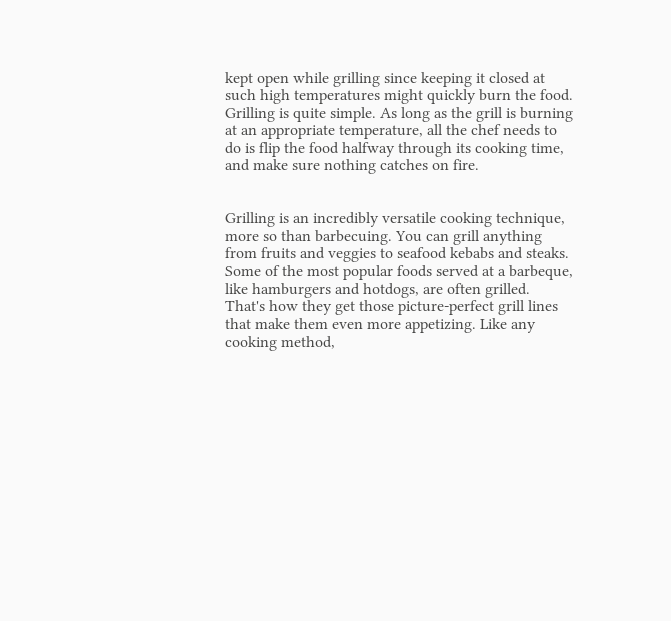kept open while grilling since keeping it closed at such high temperatures might quickly burn the food. Grilling is quite simple. As long as the grill is burning at an appropriate temperature, all the chef needs to do is flip the food halfway through its cooking time, and make sure nothing catches on fire.


Grilling is an incredibly versatile cooking technique, more so than barbecuing. You can grill anything from fruits and veggies to seafood kebabs and steaks. Some of the most popular foods served at a barbeque, like hamburgers and hotdogs, are often grilled. That's how they get those picture-perfect grill lines that make them even more appetizing. Like any cooking method,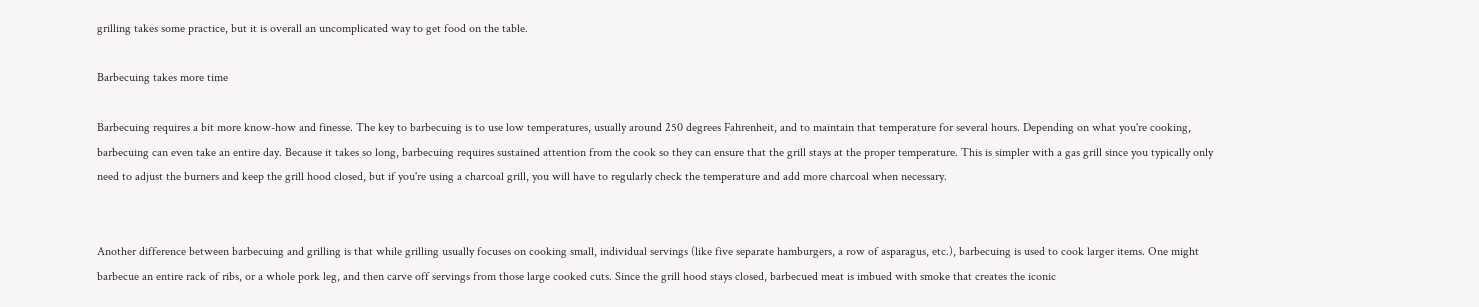grilling takes some practice, but it is overall an uncomplicated way to get food on the table.

Barbecuing takes more time

Barbecuing requires a bit more know-how and finesse. The key to barbecuing is to use low temperatures, usually around 250 degrees Fahrenheit, and to maintain that temperature for several hours. Depending on what you're cooking, barbecuing can even take an entire day. Because it takes so long, barbecuing requires sustained attention from the cook so they can ensure that the grill stays at the proper temperature. This is simpler with a gas grill since you typically only need to adjust the burners and keep the grill hood closed, but if you're using a charcoal grill, you will have to regularly check the temperature and add more charcoal when necessary.


Another difference between barbecuing and grilling is that while grilling usually focuses on cooking small, individual servings (like five separate hamburgers, a row of asparagus, etc.), barbecuing is used to cook larger items. One might barbecue an entire rack of ribs, or a whole pork leg, and then carve off servings from those large cooked cuts. Since the grill hood stays closed, barbecued meat is imbued with smoke that creates the iconic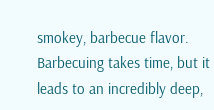smokey, barbecue flavor. Barbecuing takes time, but it leads to an incredibly deep,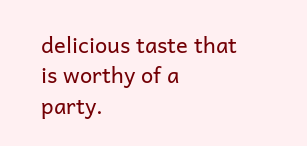delicious taste that is worthy of a party.